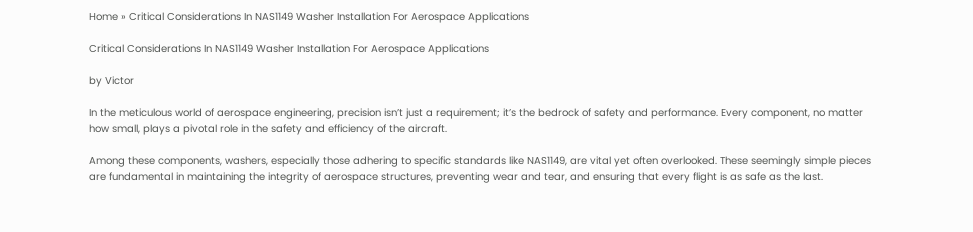Home » Critical Considerations In NAS1149 Washer Installation For Aerospace Applications

Critical Considerations In NAS1149 Washer Installation For Aerospace Applications

by Victor

In the meticulous world of aerospace engineering, precision isn’t just a requirement; it’s the bedrock of safety and performance. Every component, no matter how small, plays a pivotal role in the safety and efficiency of the aircraft.

Among these components, washers, especially those adhering to specific standards like NAS1149, are vital yet often overlooked. These seemingly simple pieces are fundamental in maintaining the integrity of aerospace structures, preventing wear and tear, and ensuring that every flight is as safe as the last.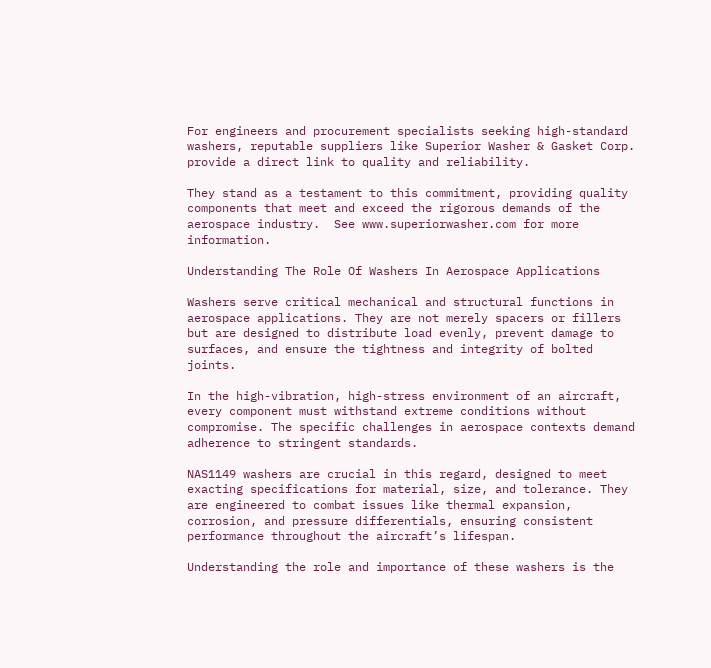For engineers and procurement specialists seeking high-standard washers, reputable suppliers like Superior Washer & Gasket Corp. provide a direct link to quality and reliability.

They stand as a testament to this commitment, providing quality components that meet and exceed the rigorous demands of the aerospace industry.  See www.superiorwasher.com for more information.

Understanding The Role Of Washers In Aerospace Applications

Washers serve critical mechanical and structural functions in aerospace applications. They are not merely spacers or fillers but are designed to distribute load evenly, prevent damage to surfaces, and ensure the tightness and integrity of bolted joints.

In the high-vibration, high-stress environment of an aircraft, every component must withstand extreme conditions without compromise. The specific challenges in aerospace contexts demand adherence to stringent standards.

NAS1149 washers are crucial in this regard, designed to meet exacting specifications for material, size, and tolerance. They are engineered to combat issues like thermal expansion, corrosion, and pressure differentials, ensuring consistent performance throughout the aircraft’s lifespan.

Understanding the role and importance of these washers is the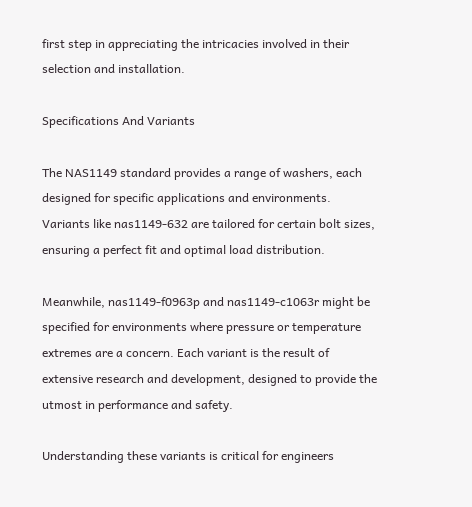first step in appreciating the intricacies involved in their selection and installation.

Specifications And Variants

The NAS1149 standard provides a range of washers, each designed for specific applications and environments. Variants like nas1149-632 are tailored for certain bolt sizes, ensuring a perfect fit and optimal load distribution.

Meanwhile, nas1149-f0963p and nas1149-c1063r might be specified for environments where pressure or temperature extremes are a concern. Each variant is the result of extensive research and development, designed to provide the utmost in performance and safety.

Understanding these variants is critical for engineers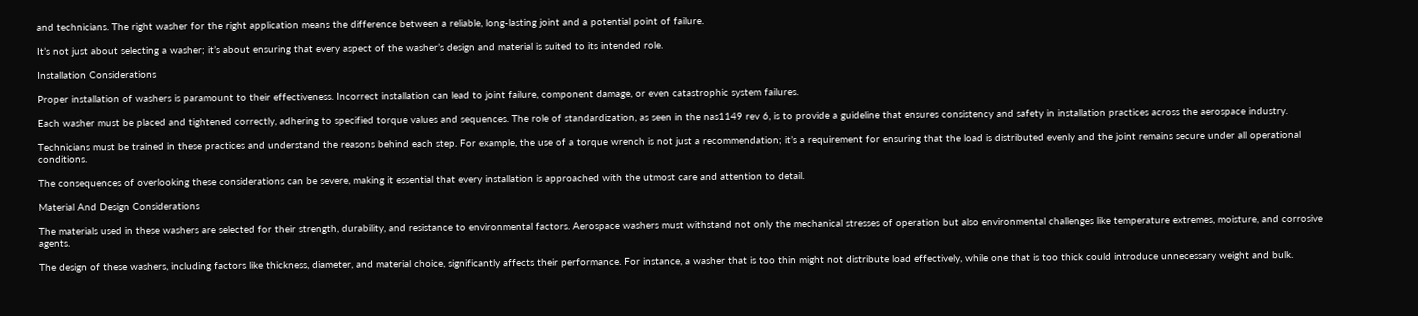and technicians. The right washer for the right application means the difference between a reliable, long-lasting joint and a potential point of failure.

It’s not just about selecting a washer; it’s about ensuring that every aspect of the washer’s design and material is suited to its intended role.

Installation Considerations

Proper installation of washers is paramount to their effectiveness. Incorrect installation can lead to joint failure, component damage, or even catastrophic system failures.

Each washer must be placed and tightened correctly, adhering to specified torque values and sequences. The role of standardization, as seen in the nas1149 rev 6, is to provide a guideline that ensures consistency and safety in installation practices across the aerospace industry.

Technicians must be trained in these practices and understand the reasons behind each step. For example, the use of a torque wrench is not just a recommendation; it’s a requirement for ensuring that the load is distributed evenly and the joint remains secure under all operational conditions.

The consequences of overlooking these considerations can be severe, making it essential that every installation is approached with the utmost care and attention to detail.

Material And Design Considerations

The materials used in these washers are selected for their strength, durability, and resistance to environmental factors. Aerospace washers must withstand not only the mechanical stresses of operation but also environmental challenges like temperature extremes, moisture, and corrosive agents.

The design of these washers, including factors like thickness, diameter, and material choice, significantly affects their performance. For instance, a washer that is too thin might not distribute load effectively, while one that is too thick could introduce unnecessary weight and bulk.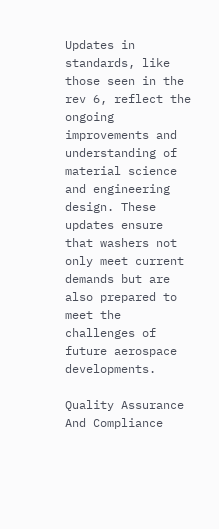Updates in standards, like those seen in the rev 6, reflect the ongoing improvements and understanding of material science and engineering design. These updates ensure that washers not only meet current demands but are also prepared to meet the challenges of future aerospace developments.

Quality Assurance And Compliance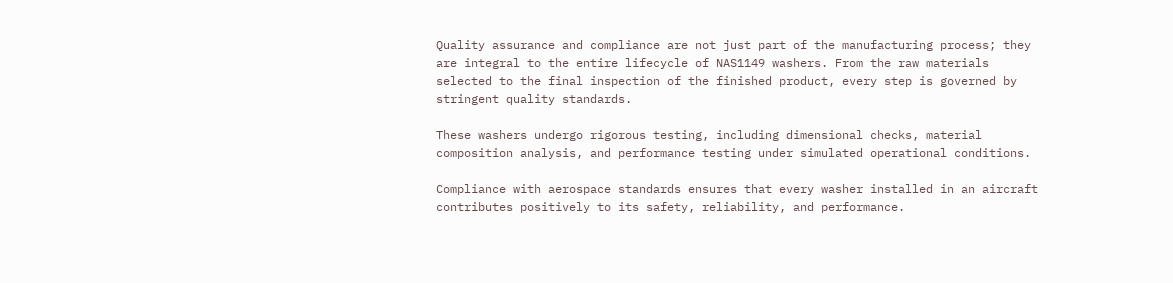Quality assurance and compliance are not just part of the manufacturing process; they are integral to the entire lifecycle of NAS1149 washers. From the raw materials selected to the final inspection of the finished product, every step is governed by stringent quality standards.

These washers undergo rigorous testing, including dimensional checks, material composition analysis, and performance testing under simulated operational conditions.

Compliance with aerospace standards ensures that every washer installed in an aircraft contributes positively to its safety, reliability, and performance.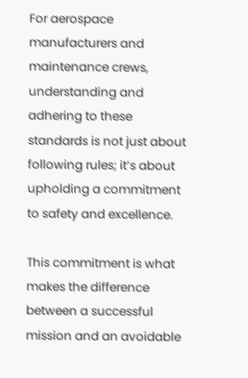For aerospace manufacturers and maintenance crews, understanding and adhering to these standards is not just about following rules; it’s about upholding a commitment to safety and excellence.

This commitment is what makes the difference between a successful mission and an avoidable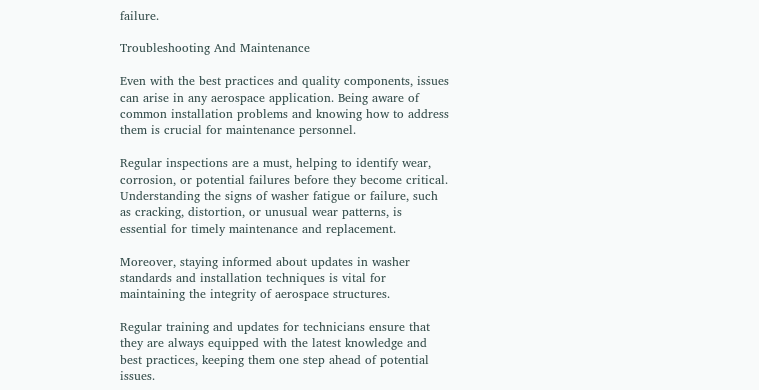failure.

Troubleshooting And Maintenance

Even with the best practices and quality components, issues can arise in any aerospace application. Being aware of common installation problems and knowing how to address them is crucial for maintenance personnel.

Regular inspections are a must, helping to identify wear, corrosion, or potential failures before they become critical. Understanding the signs of washer fatigue or failure, such as cracking, distortion, or unusual wear patterns, is essential for timely maintenance and replacement.

Moreover, staying informed about updates in washer standards and installation techniques is vital for maintaining the integrity of aerospace structures.

Regular training and updates for technicians ensure that they are always equipped with the latest knowledge and best practices, keeping them one step ahead of potential issues.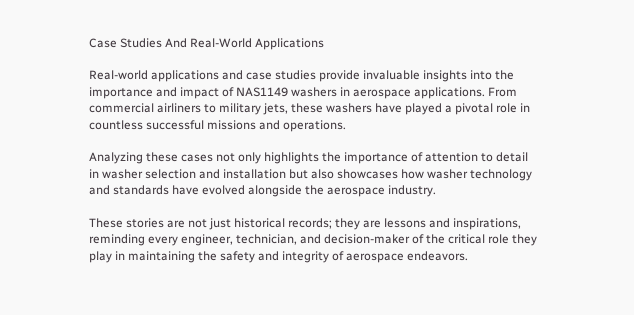Case Studies And Real-World Applications

Real-world applications and case studies provide invaluable insights into the importance and impact of NAS1149 washers in aerospace applications. From commercial airliners to military jets, these washers have played a pivotal role in countless successful missions and operations.

Analyzing these cases not only highlights the importance of attention to detail in washer selection and installation but also showcases how washer technology and standards have evolved alongside the aerospace industry.

These stories are not just historical records; they are lessons and inspirations, reminding every engineer, technician, and decision-maker of the critical role they play in maintaining the safety and integrity of aerospace endeavors.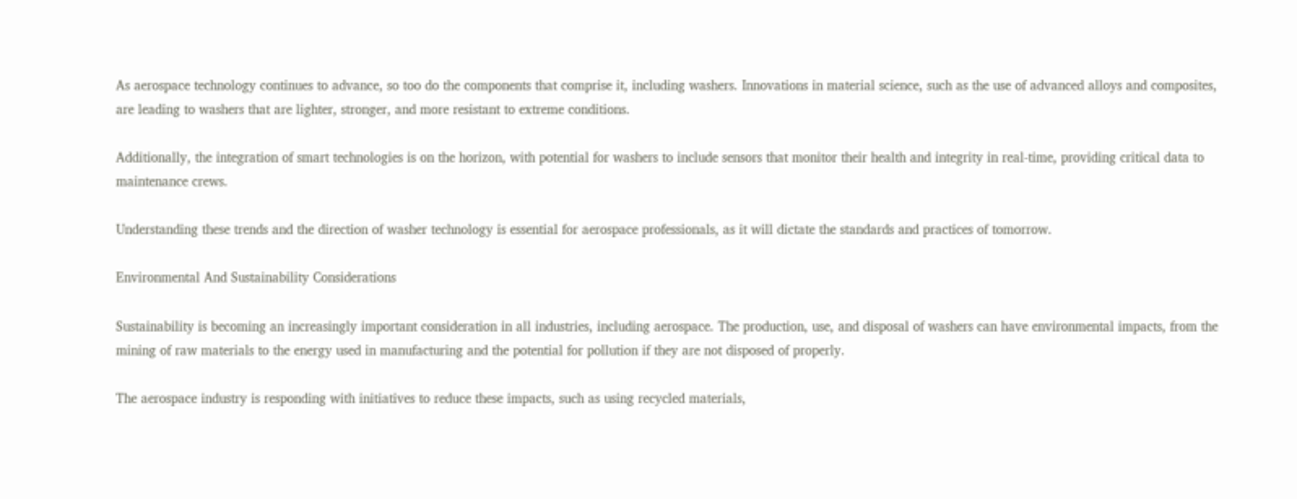As aerospace technology continues to advance, so too do the components that comprise it, including washers. Innovations in material science, such as the use of advanced alloys and composites, are leading to washers that are lighter, stronger, and more resistant to extreme conditions.

Additionally, the integration of smart technologies is on the horizon, with potential for washers to include sensors that monitor their health and integrity in real-time, providing critical data to maintenance crews.

Understanding these trends and the direction of washer technology is essential for aerospace professionals, as it will dictate the standards and practices of tomorrow.

Environmental And Sustainability Considerations

Sustainability is becoming an increasingly important consideration in all industries, including aerospace. The production, use, and disposal of washers can have environmental impacts, from the mining of raw materials to the energy used in manufacturing and the potential for pollution if they are not disposed of properly.

The aerospace industry is responding with initiatives to reduce these impacts, such as using recycled materials,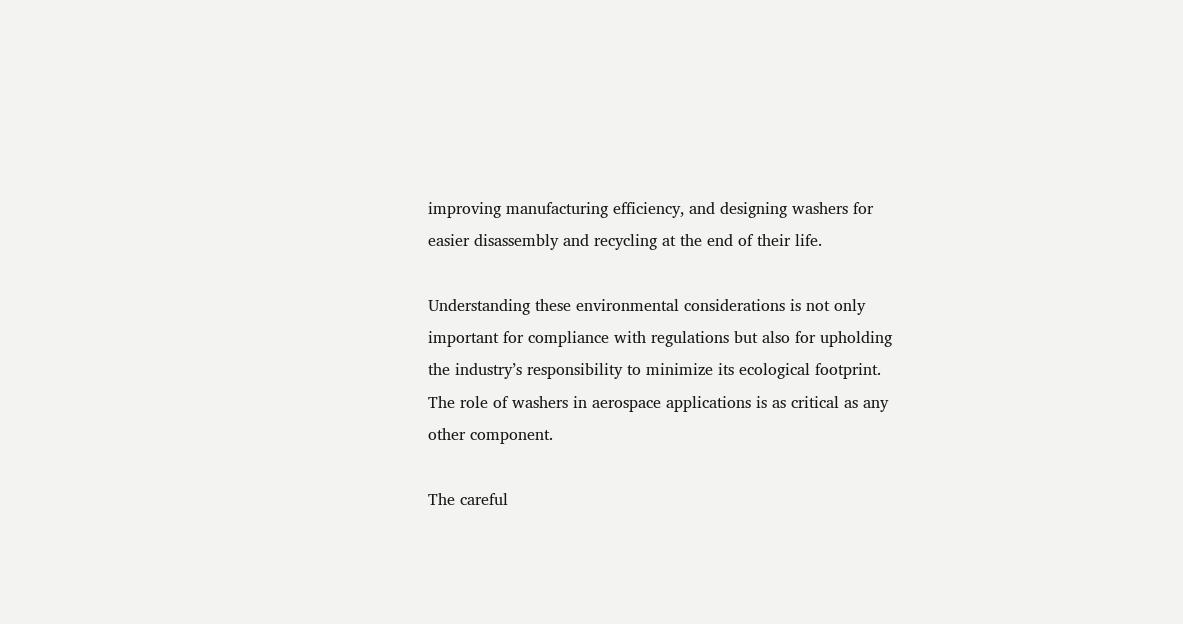improving manufacturing efficiency, and designing washers for easier disassembly and recycling at the end of their life.

Understanding these environmental considerations is not only important for compliance with regulations but also for upholding the industry’s responsibility to minimize its ecological footprint.  The role of washers in aerospace applications is as critical as any other component.

The careful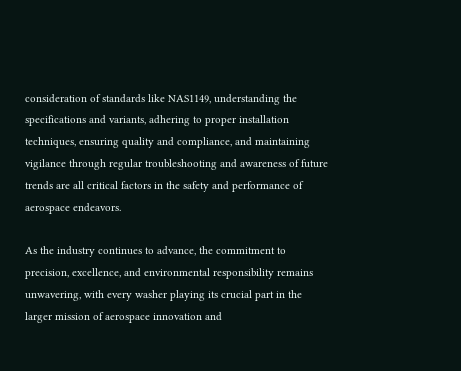consideration of standards like NAS1149, understanding the specifications and variants, adhering to proper installation techniques, ensuring quality and compliance, and maintaining vigilance through regular troubleshooting and awareness of future trends are all critical factors in the safety and performance of aerospace endeavors.

As the industry continues to advance, the commitment to precision, excellence, and environmental responsibility remains unwavering, with every washer playing its crucial part in the larger mission of aerospace innovation and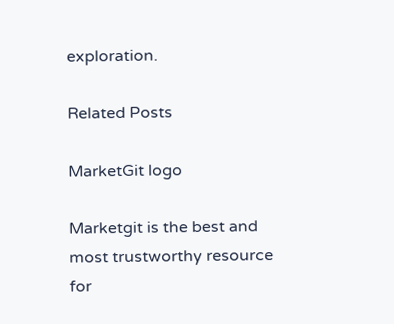exploration.

Related Posts

MarketGit logo

Marketgit is the best and most trustworthy resource for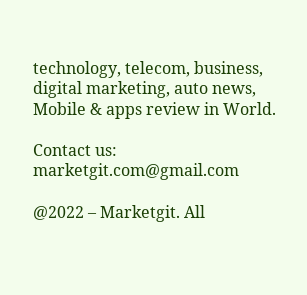technology, telecom, business, digital marketing, auto news, Mobile & apps review in World.

Contact us: marketgit.com@gmail.com

@2022 – Marketgit. All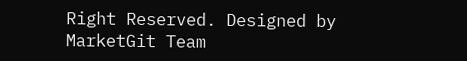Right Reserved. Designed by MarketGit Team